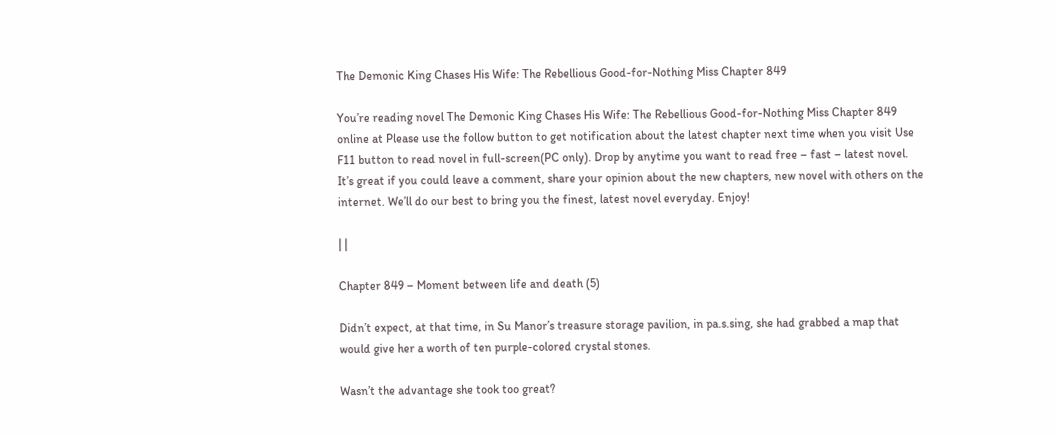The Demonic King Chases His Wife: The Rebellious Good-for-Nothing Miss Chapter 849

You’re reading novel The Demonic King Chases His Wife: The Rebellious Good-for-Nothing Miss Chapter 849 online at Please use the follow button to get notification about the latest chapter next time when you visit Use F11 button to read novel in full-screen(PC only). Drop by anytime you want to read free – fast – latest novel. It’s great if you could leave a comment, share your opinion about the new chapters, new novel with others on the internet. We’ll do our best to bring you the finest, latest novel everyday. Enjoy!

| |

Chapter 849 – Moment between life and death (5)

Didn’t expect, at that time, in Su Manor’s treasure storage pavilion, in pa.s.sing, she had grabbed a map that would give her a worth of ten purple-colored crystal stones.

Wasn’t the advantage she took too great?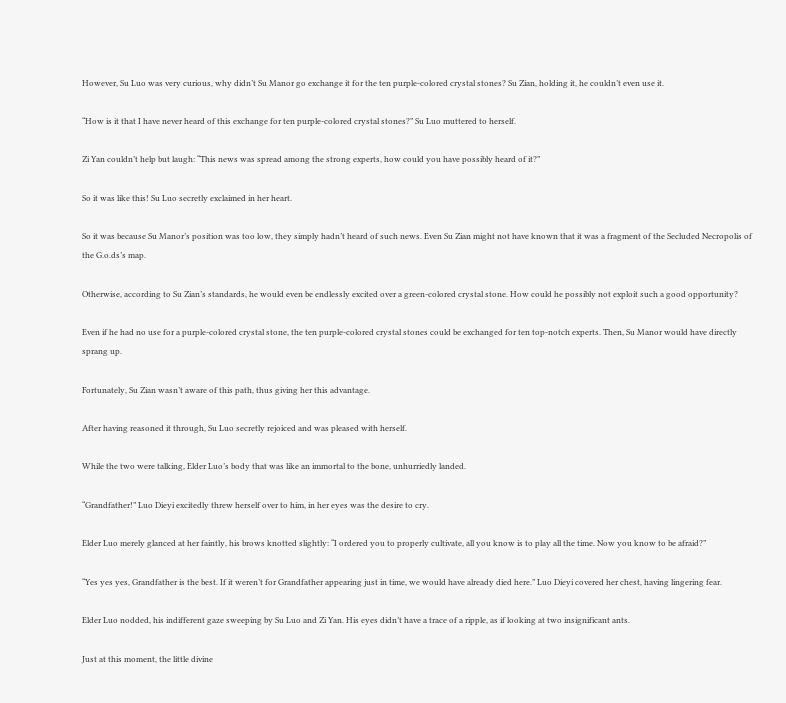However, Su Luo was very curious, why didn’t Su Manor go exchange it for the ten purple-colored crystal stones? Su Zian, holding it, he couldn’t even use it.

“How is it that I have never heard of this exchange for ten purple-colored crystal stones?” Su Luo muttered to herself.

Zi Yan couldn’t help but laugh: “This news was spread among the strong experts, how could you have possibly heard of it?”

So it was like this! Su Luo secretly exclaimed in her heart.

So it was because Su Manor’s position was too low, they simply hadn’t heard of such news. Even Su Zian might not have known that it was a fragment of the Secluded Necropolis of the G.o.ds’s map.

Otherwise, according to Su Zian’s standards, he would even be endlessly excited over a green-colored crystal stone. How could he possibly not exploit such a good opportunity?

Even if he had no use for a purple-colored crystal stone, the ten purple-colored crystal stones could be exchanged for ten top-notch experts. Then, Su Manor would have directly sprang up.

Fortunately, Su Zian wasn’t aware of this path, thus giving her this advantage.

After having reasoned it through, Su Luo secretly rejoiced and was pleased with herself.

While the two were talking, Elder Luo’s body that was like an immortal to the bone, unhurriedly landed.

“Grandfather!” Luo Dieyi excitedly threw herself over to him, in her eyes was the desire to cry.

Elder Luo merely glanced at her faintly, his brows knotted slightly: “I ordered you to properly cultivate, all you know is to play all the time. Now you know to be afraid?”

“Yes yes yes, Grandfather is the best. If it weren’t for Grandfather appearing just in time, we would have already died here.” Luo Dieyi covered her chest, having lingering fear.

Elder Luo nodded, his indifferent gaze sweeping by Su Luo and Zi Yan. His eyes didn’t have a trace of a ripple, as if looking at two insignificant ants.

Just at this moment, the little divine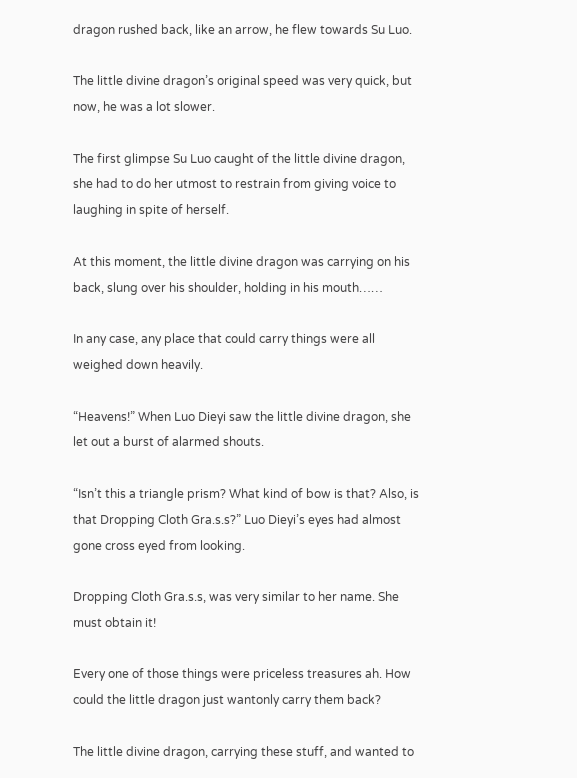dragon rushed back, like an arrow, he flew towards Su Luo.

The little divine dragon’s original speed was very quick, but now, he was a lot slower.

The first glimpse Su Luo caught of the little divine dragon, she had to do her utmost to restrain from giving voice to laughing in spite of herself.

At this moment, the little divine dragon was carrying on his back, slung over his shoulder, holding in his mouth……

In any case, any place that could carry things were all weighed down heavily.

“Heavens!” When Luo Dieyi saw the little divine dragon, she let out a burst of alarmed shouts.

“Isn’t this a triangle prism? What kind of bow is that? Also, is that Dropping Cloth Gra.s.s?” Luo Dieyi’s eyes had almost gone cross eyed from looking.

Dropping Cloth Gra.s.s, was very similar to her name. She must obtain it!

Every one of those things were priceless treasures ah. How could the little dragon just wantonly carry them back?

The little divine dragon, carrying these stuff, and wanted to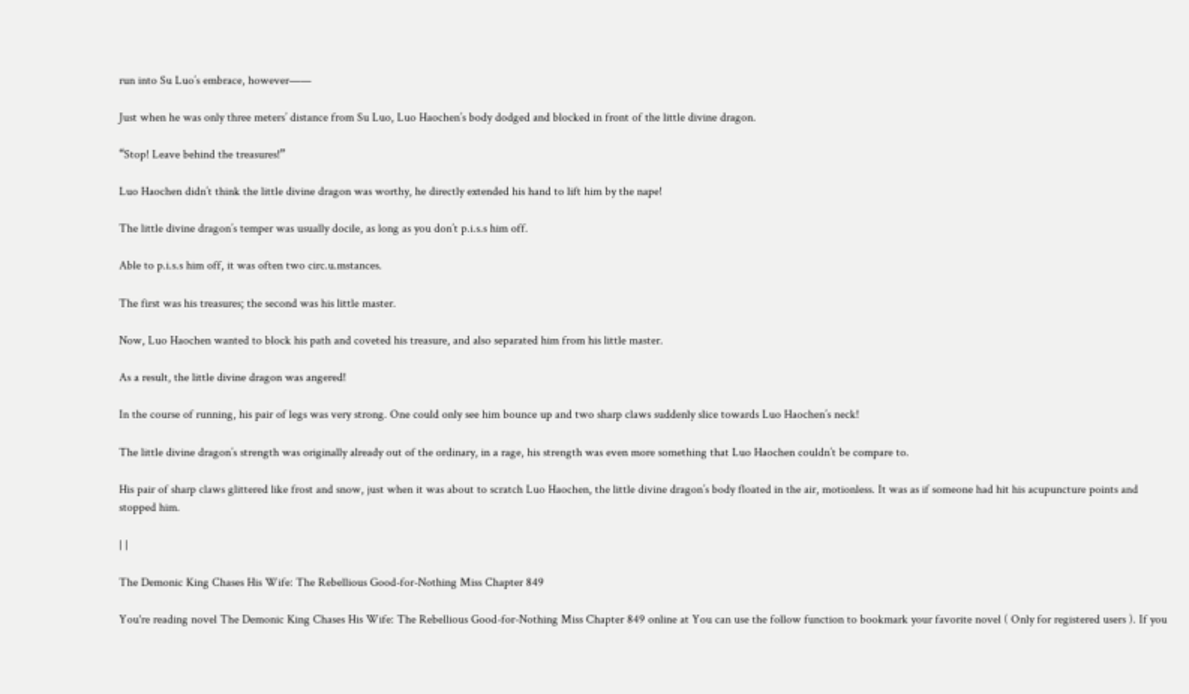run into Su Luo’s embrace, however——

Just when he was only three meters’ distance from Su Luo, Luo Haochen’s body dodged and blocked in front of the little divine dragon.

“Stop! Leave behind the treasures!”

Luo Haochen didn’t think the little divine dragon was worthy, he directly extended his hand to lift him by the nape!

The little divine dragon’s temper was usually docile, as long as you don’t p.i.s.s him off.

Able to p.i.s.s him off, it was often two circ.u.mstances.

The first was his treasures; the second was his little master.

Now, Luo Haochen wanted to block his path and coveted his treasure, and also separated him from his little master.

As a result, the little divine dragon was angered!

In the course of running, his pair of legs was very strong. One could only see him bounce up and two sharp claws suddenly slice towards Luo Haochen’s neck!

The little divine dragon’s strength was originally already out of the ordinary, in a rage, his strength was even more something that Luo Haochen couldn’t be compare to.

His pair of sharp claws glittered like frost and snow, just when it was about to scratch Luo Haochen, the little divine dragon’s body floated in the air, motionless. It was as if someone had hit his acupuncture points and stopped him.

| |

The Demonic King Chases His Wife: The Rebellious Good-for-Nothing Miss Chapter 849

You're reading novel The Demonic King Chases His Wife: The Rebellious Good-for-Nothing Miss Chapter 849 online at You can use the follow function to bookmark your favorite novel ( Only for registered users ). If you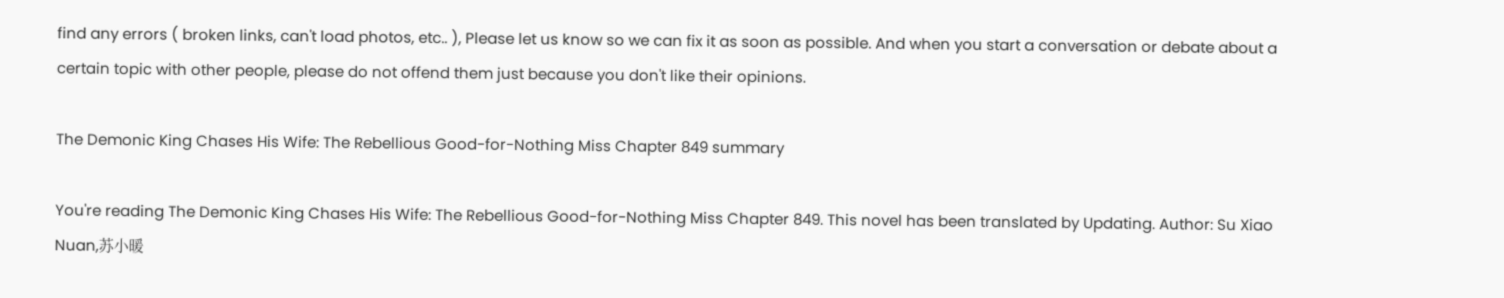find any errors ( broken links, can't load photos, etc.. ), Please let us know so we can fix it as soon as possible. And when you start a conversation or debate about a certain topic with other people, please do not offend them just because you don't like their opinions.

The Demonic King Chases His Wife: The Rebellious Good-for-Nothing Miss Chapter 849 summary

You're reading The Demonic King Chases His Wife: The Rebellious Good-for-Nothing Miss Chapter 849. This novel has been translated by Updating. Author: Su Xiao Nuan,苏小暖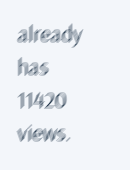already has 11420 views.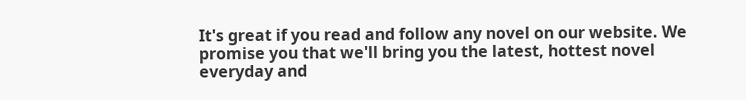It's great if you read and follow any novel on our website. We promise you that we'll bring you the latest, hottest novel everyday and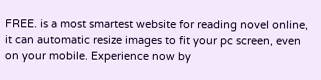FREE. is a most smartest website for reading novel online, it can automatic resize images to fit your pc screen, even on your mobile. Experience now by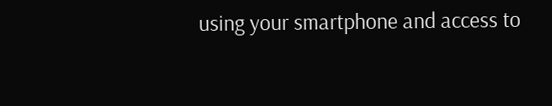using your smartphone and access to